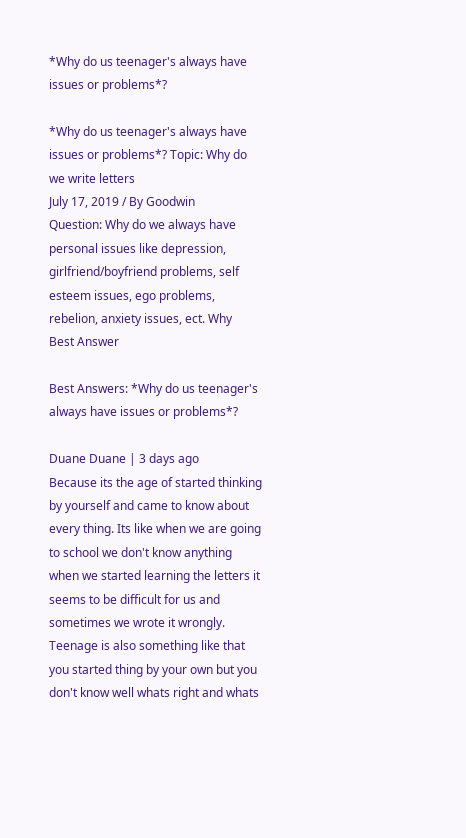*Why do us teenager's always have issues or problems*?

*Why do us teenager's always have issues or problems*? Topic: Why do we write letters
July 17, 2019 / By Goodwin
Question: Why do we always have personal issues like depression, girlfriend/boyfriend problems, self esteem issues, ego problems, rebelion, anxiety issues, ect. Why
Best Answer

Best Answers: *Why do us teenager's always have issues or problems*?

Duane Duane | 3 days ago
Because its the age of started thinking by yourself and came to know about every thing. Its like when we are going to school we don't know anything when we started learning the letters it seems to be difficult for us and sometimes we wrote it wrongly. Teenage is also something like that you started thing by your own but you don't know well whats right and whats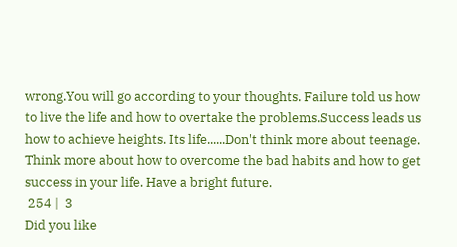wrong.You will go according to your thoughts. Failure told us how to live the life and how to overtake the problems.Success leads us how to achieve heights. Its life......Don't think more about teenage. Think more about how to overcome the bad habits and how to get success in your life. Have a bright future.
 254 |  3
Did you like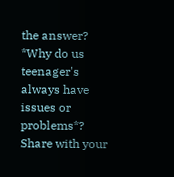the answer? *Why do us teenager's always have issues or problems*? Share with your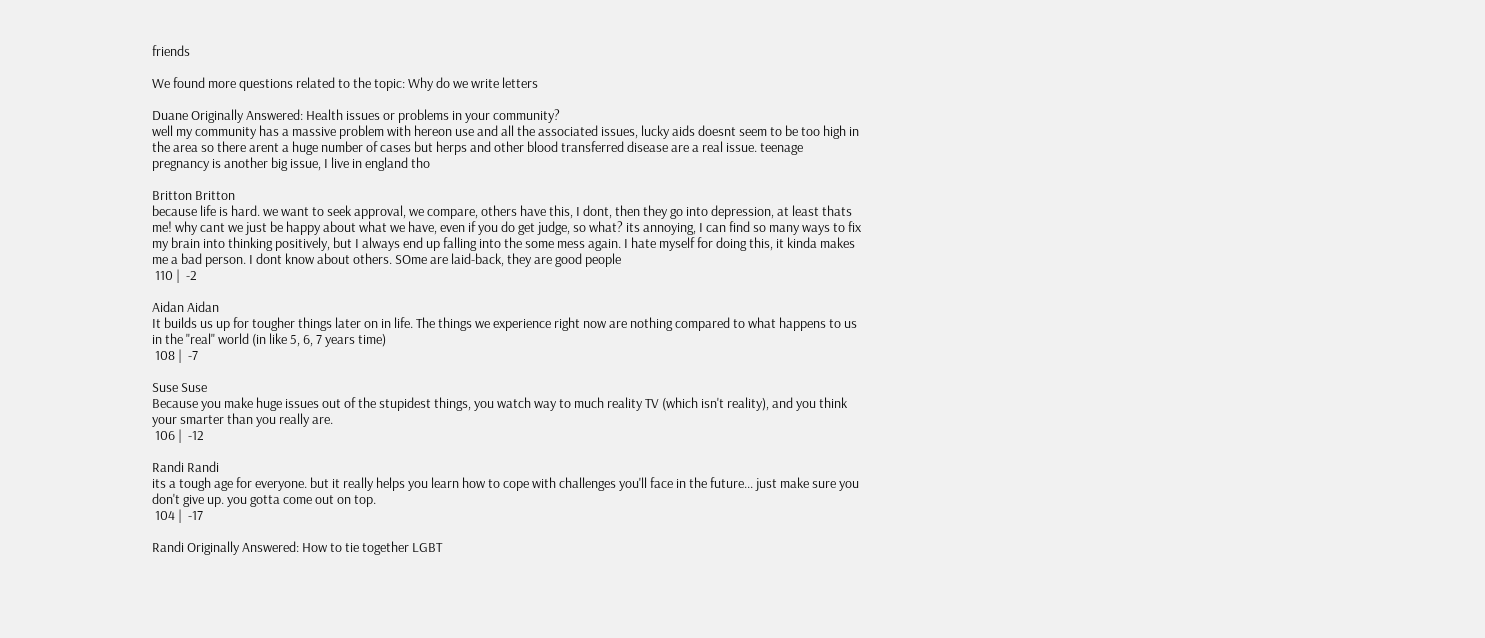friends

We found more questions related to the topic: Why do we write letters

Duane Originally Answered: Health issues or problems in your community?
well my community has a massive problem with hereon use and all the associated issues, lucky aids doesnt seem to be too high in the area so there arent a huge number of cases but herps and other blood transferred disease are a real issue. teenage pregnancy is another big issue, I live in england tho

Britton Britton
because life is hard. we want to seek approval, we compare, others have this, I dont, then they go into depression, at least thats me! why cant we just be happy about what we have, even if you do get judge, so what? its annoying, I can find so many ways to fix my brain into thinking positively, but I always end up falling into the some mess again. I hate myself for doing this, it kinda makes me a bad person. I dont know about others. SOme are laid-back, they are good people
 110 |  -2

Aidan Aidan
It builds us up for tougher things later on in life. The things we experience right now are nothing compared to what happens to us in the "real" world (in like 5, 6, 7 years time)
 108 |  -7

Suse Suse
Because you make huge issues out of the stupidest things, you watch way to much reality TV (which isn't reality), and you think your smarter than you really are.
 106 |  -12

Randi Randi
its a tough age for everyone. but it really helps you learn how to cope with challenges you'll face in the future... just make sure you don't give up. you gotta come out on top.
 104 |  -17

Randi Originally Answered: How to tie together LGBT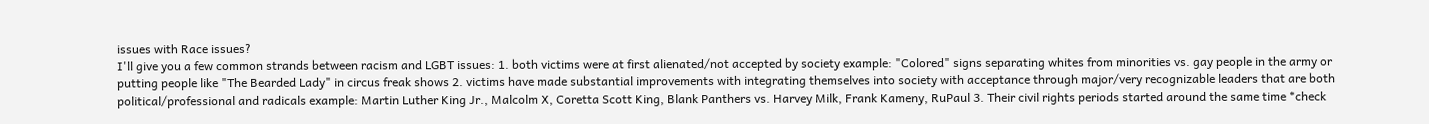issues with Race issues?
I'll give you a few common strands between racism and LGBT issues: 1. both victims were at first alienated/not accepted by society example: "Colored" signs separating whites from minorities vs. gay people in the army or putting people like "The Bearded Lady" in circus freak shows 2. victims have made substantial improvements with integrating themselves into society with acceptance through major/very recognizable leaders that are both political/professional and radicals example: Martin Luther King Jr., Malcolm X, Coretta Scott King, Blank Panthers vs. Harvey Milk, Frank Kameny, RuPaul 3. Their civil rights periods started around the same time *check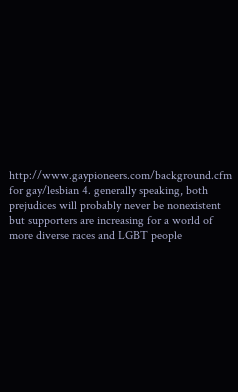http://www.gaypioneers.com/background.cfm for gay/lesbian 4. generally speaking, both prejudices will probably never be nonexistent but supporters are increasing for a world of more diverse races and LGBT people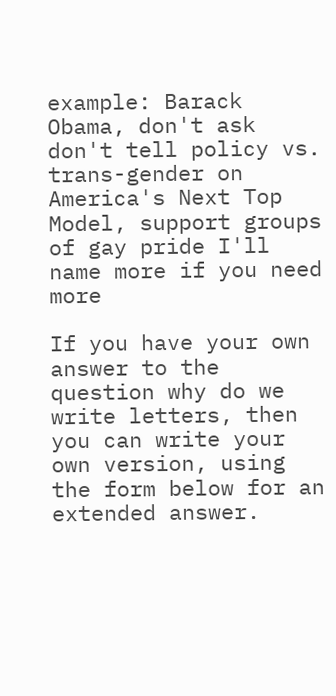example: Barack Obama, don't ask don't tell policy vs. trans-gender on America's Next Top Model, support groups of gay pride I'll name more if you need more

If you have your own answer to the question why do we write letters, then you can write your own version, using the form below for an extended answer.